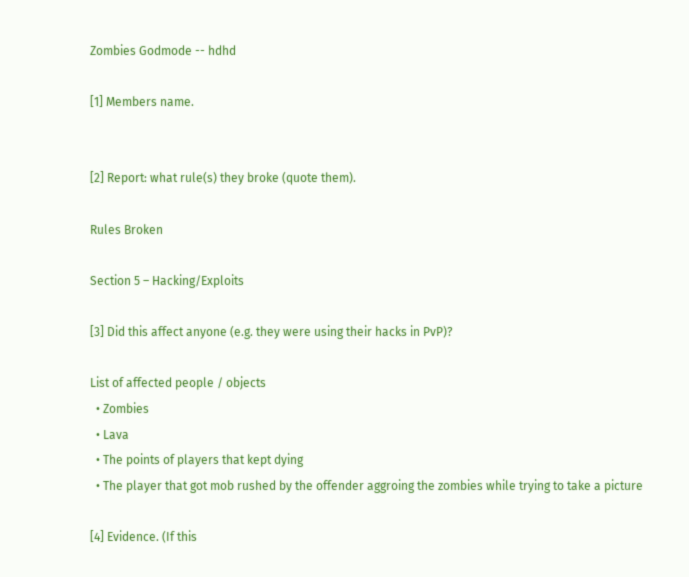Zombies Godmode -- hdhd

[1] Members name.


[2] Report: what rule(s) they broke (quote them).

Rules Broken

Section 5 – Hacking/Exploits

[3] Did this affect anyone (e.g. they were using their hacks in PvP)?

List of affected people / objects
  • Zombies
  • Lava
  • The points of players that kept dying
  • The player that got mob rushed by the offender aggroing the zombies while trying to take a picture

[4] Evidence. (If this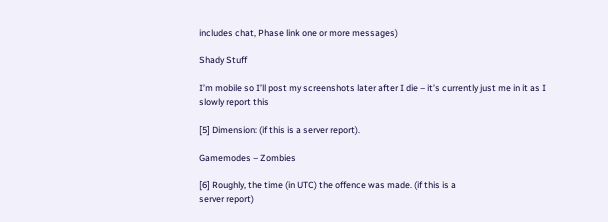includes chat, Phase link one or more messages)

Shady Stuff

I’m mobile so I’ll post my screenshots later after I die – it’s currently just me in it as I slowly report this

[5] Dimension: (if this is a server report).

Gamemodes – Zombies

[6] Roughly, the time (in UTC) the offence was made. (if this is a
server report)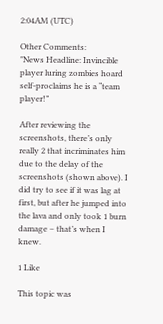2:04AM (UTC)

Other Comments:
"News Headline: Invincible player luring zombies hoard self-proclaims he is a “team player!”

After reviewing the screenshots, there’s only really 2 that incriminates him due to the delay of the screenshots (shown above). I did try to see if it was lag at first, but after he jumped into the lava and only took 1 burn damage – that’s when I knew.

1 Like

This topic was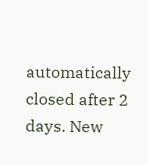automatically closed after 2 days. New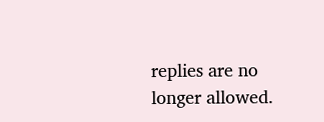replies are no longer allowed.